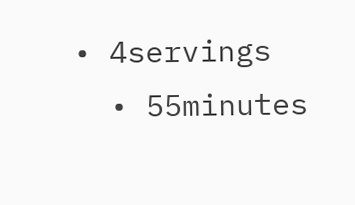• 4servings
  • 55minutes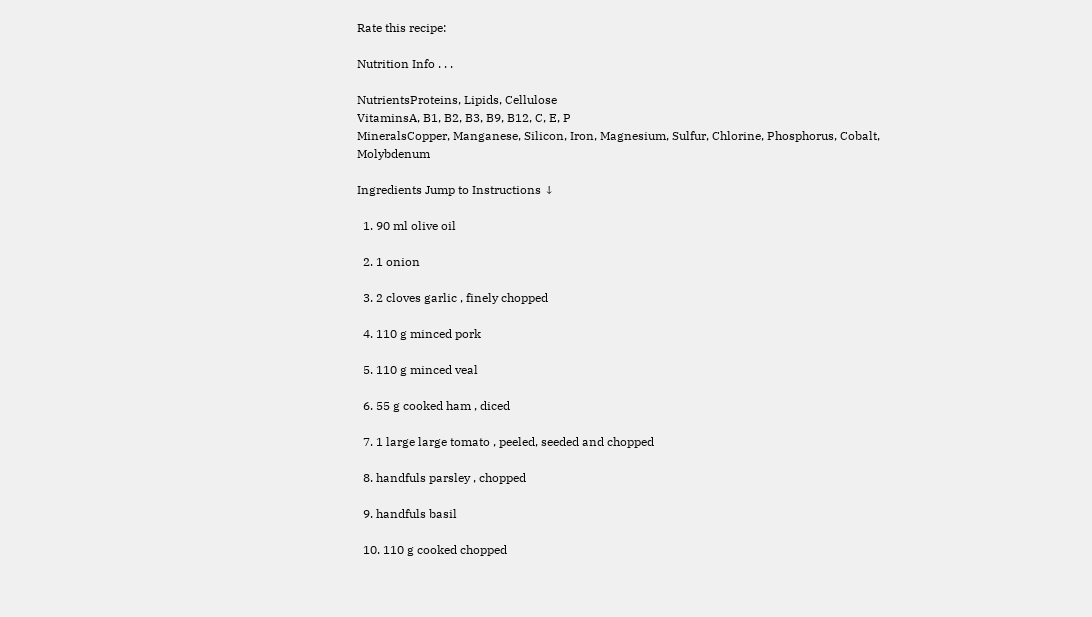Rate this recipe:

Nutrition Info . . .

NutrientsProteins, Lipids, Cellulose
VitaminsA, B1, B2, B3, B9, B12, C, E, P
MineralsCopper, Manganese, Silicon, Iron, Magnesium, Sulfur, Chlorine, Phosphorus, Cobalt, Molybdenum

Ingredients Jump to Instructions ↓

  1. 90 ml olive oil

  2. 1 onion

  3. 2 cloves garlic , finely chopped

  4. 110 g minced pork

  5. 110 g minced veal

  6. 55 g cooked ham , diced

  7. 1 large large tomato , peeled, seeded and chopped

  8. handfuls parsley , chopped

  9. handfuls basil

  10. 110 g cooked chopped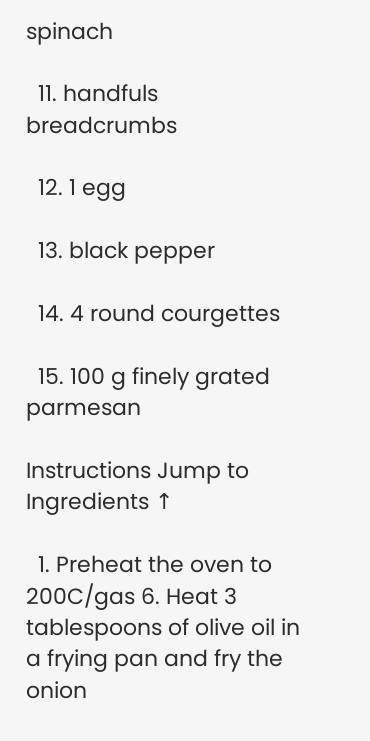spinach

  11. handfuls breadcrumbs

  12. 1 egg

  13. black pepper

  14. 4 round courgettes

  15. 100 g finely grated parmesan

Instructions Jump to Ingredients ↑

  1. Preheat the oven to 200C/gas 6. Heat 3 tablespoons of olive oil in a frying pan and fry the onion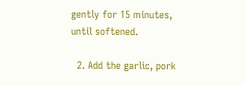gently for 15 minutes, until softened.

  2. Add the garlic, pork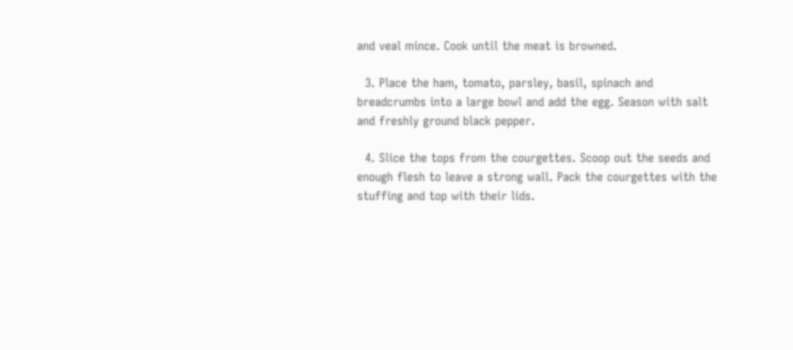and veal mince. Cook until the meat is browned.

  3. Place the ham, tomato, parsley, basil, spinach and breadcrumbs into a large bowl and add the egg. Season with salt and freshly ground black pepper.

  4. Slice the tops from the courgettes. Scoop out the seeds and enough flesh to leave a strong wall. Pack the courgettes with the stuffing and top with their lids.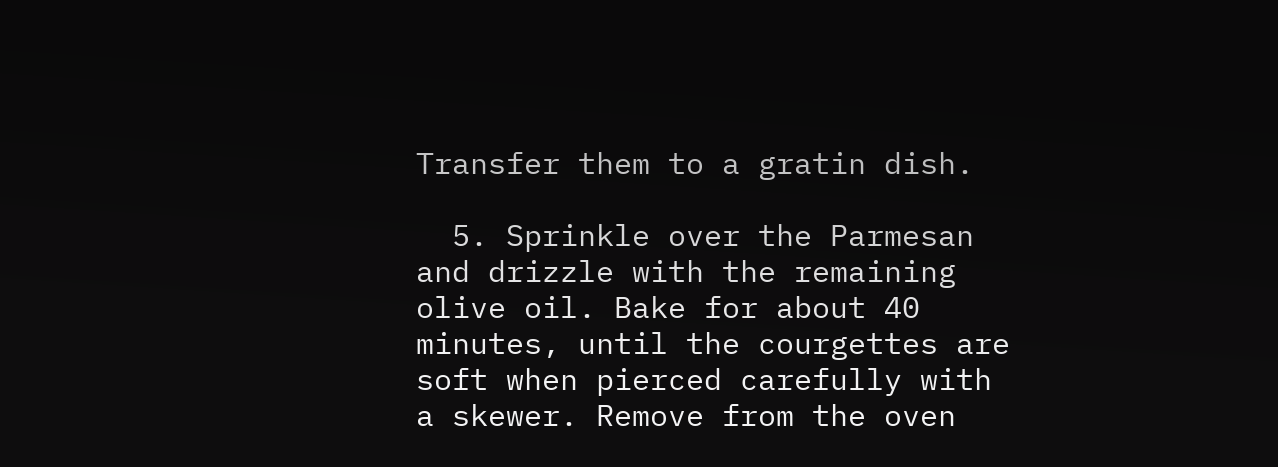Transfer them to a gratin dish.

  5. Sprinkle over the Parmesan and drizzle with the remaining olive oil. Bake for about 40 minutes, until the courgettes are soft when pierced carefully with a skewer. Remove from the oven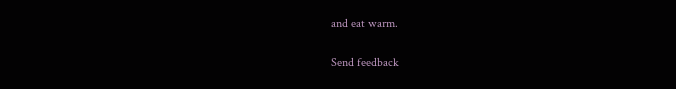and eat warm.


Send feedback